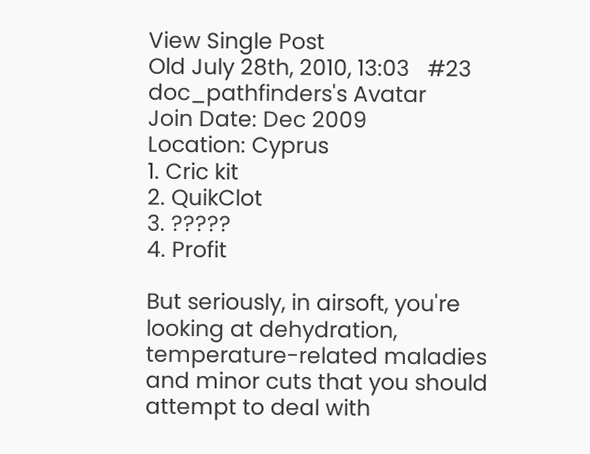View Single Post
Old July 28th, 2010, 13:03   #23
doc_pathfinders's Avatar
Join Date: Dec 2009
Location: Cyprus
1. Cric kit
2. QuikClot
3. ?????
4. Profit

But seriously, in airsoft, you're looking at dehydration, temperature-related maladies and minor cuts that you should attempt to deal with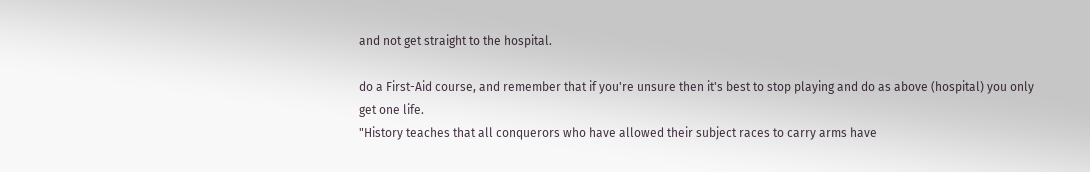and not get straight to the hospital.

do a First-Aid course, and remember that if you're unsure then it's best to stop playing and do as above (hospital) you only get one life.
"History teaches that all conquerors who have allowed their subject races to carry arms have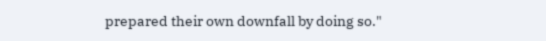prepared their own downfall by doing so."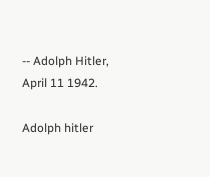-- Adolph Hitler, April 11 1942.

Adolph hitler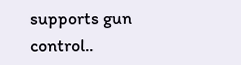supports gun control..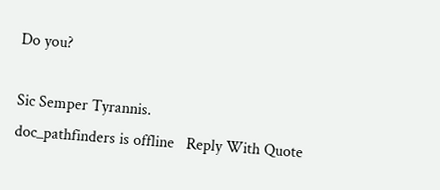Do you?

Sic Semper Tyrannis.
doc_pathfinders is offline   Reply With Quote